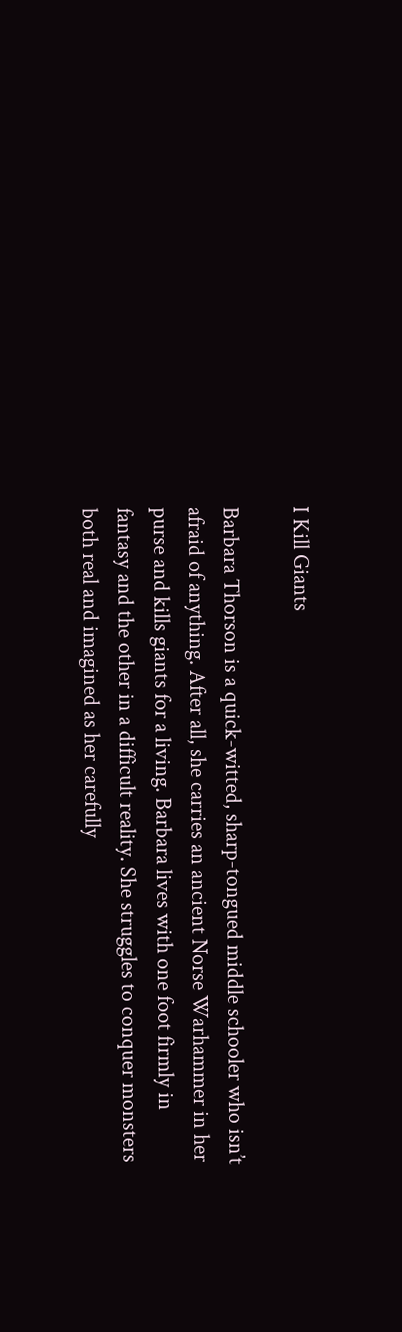I Kill Giants

Barbara Thorson is a quick-witted, sharp-tongued middle schooler who isn’t afraid of anything. After all, she carries an ancient Norse Warhammer in her purse and kills giants for a living. Barbara lives with one foot firmly in fantasy and the other in a difficult reality. She struggles to conquer monsters both real and imagined as her carefully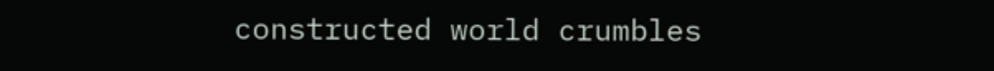constructed world crumbles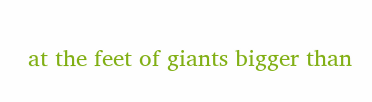at the feet of giants bigger than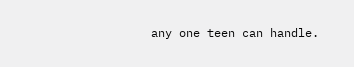any one teen can handle.